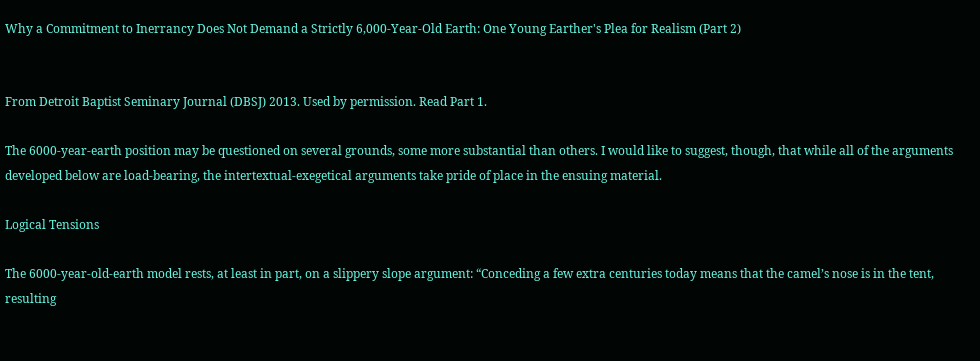Why a Commitment to Inerrancy Does Not Demand a Strictly 6,000-Year-Old Earth: One Young Earther's Plea for Realism (Part 2)


From Detroit Baptist Seminary Journal (DBSJ) 2013. Used by permission. Read Part 1.

The 6000-year-earth position may be questioned on several grounds, some more substantial than others. I would like to suggest, though, that while all of the arguments developed below are load-bearing, the intertextual-exegetical arguments take pride of place in the ensuing material.

Logical Tensions

The 6000-year-old-earth model rests, at least in part, on a slippery slope argument: “Conceding a few extra centuries today means that the camel’s nose is in the tent, resulting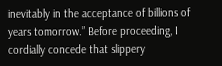inevitably in the acceptance of billions of years tomorrow.” Before proceeding, I cordially concede that slippery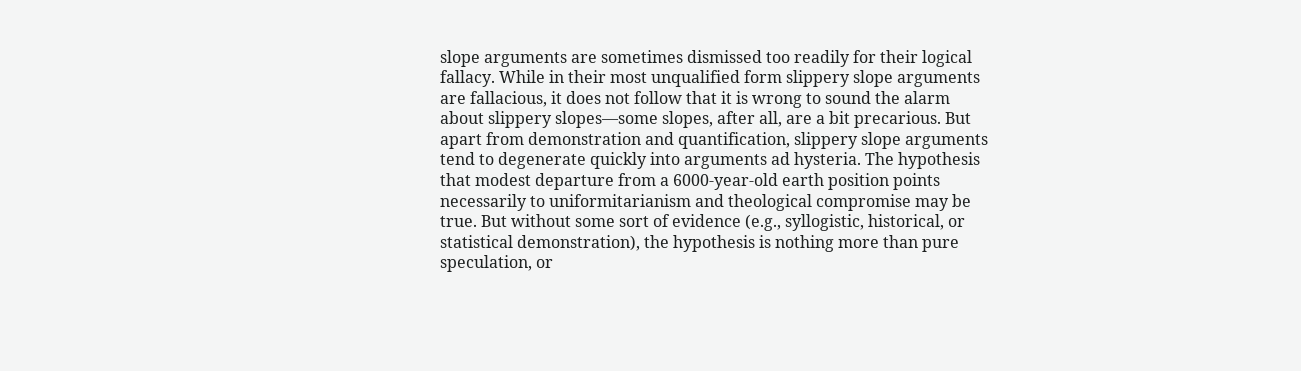slope arguments are sometimes dismissed too readily for their logical fallacy. While in their most unqualified form slippery slope arguments are fallacious, it does not follow that it is wrong to sound the alarm about slippery slopes—some slopes, after all, are a bit precarious. But apart from demonstration and quantification, slippery slope arguments tend to degenerate quickly into arguments ad hysteria. The hypothesis that modest departure from a 6000-year-old earth position points necessarily to uniformitarianism and theological compromise may be true. But without some sort of evidence (e.g., syllogistic, historical, or statistical demonstration), the hypothesis is nothing more than pure speculation, or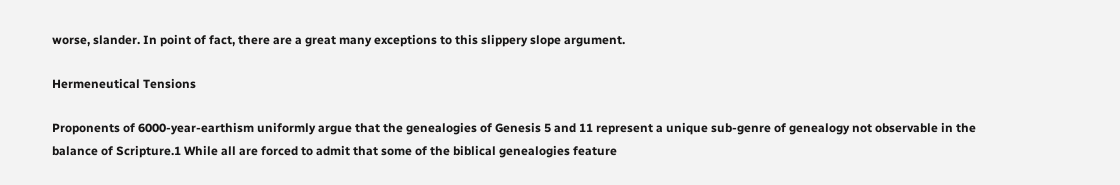worse, slander. In point of fact, there are a great many exceptions to this slippery slope argument.

Hermeneutical Tensions

Proponents of 6000-year-earthism uniformly argue that the genealogies of Genesis 5 and 11 represent a unique sub-genre of genealogy not observable in the balance of Scripture.1 While all are forced to admit that some of the biblical genealogies feature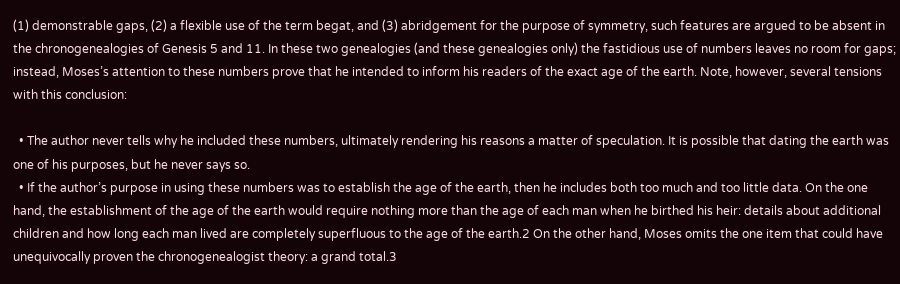(1) demonstrable gaps, (2) a flexible use of the term begat, and (3) abridgement for the purpose of symmetry, such features are argued to be absent in the chronogenealogies of Genesis 5 and 11. In these two genealogies (and these genealogies only) the fastidious use of numbers leaves no room for gaps; instead, Moses’s attention to these numbers prove that he intended to inform his readers of the exact age of the earth. Note, however, several tensions with this conclusion:

  • The author never tells why he included these numbers, ultimately rendering his reasons a matter of speculation. It is possible that dating the earth was one of his purposes, but he never says so.
  • If the author’s purpose in using these numbers was to establish the age of the earth, then he includes both too much and too little data. On the one hand, the establishment of the age of the earth would require nothing more than the age of each man when he birthed his heir: details about additional children and how long each man lived are completely superfluous to the age of the earth.2 On the other hand, Moses omits the one item that could have unequivocally proven the chronogenealogist theory: a grand total.3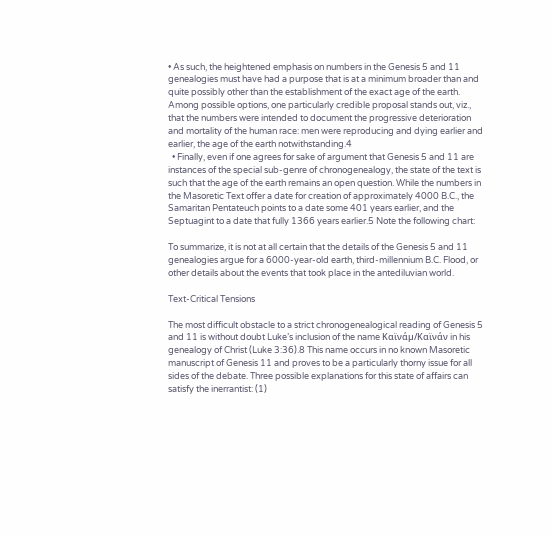• As such, the heightened emphasis on numbers in the Genesis 5 and 11 genealogies must have had a purpose that is at a minimum broader than and quite possibly other than the establishment of the exact age of the earth. Among possible options, one particularly credible proposal stands out, viz., that the numbers were intended to document the progressive deterioration and mortality of the human race: men were reproducing and dying earlier and earlier, the age of the earth notwithstanding.4
  • Finally, even if one agrees for sake of argument that Genesis 5 and 11 are instances of the special sub-genre of chronogenealogy, the state of the text is such that the age of the earth remains an open question. While the numbers in the Masoretic Text offer a date for creation of approximately 4000 B.C., the Samaritan Pentateuch points to a date some 401 years earlier, and the Septuagint to a date that fully 1366 years earlier.5 Note the following chart:

To summarize, it is not at all certain that the details of the Genesis 5 and 11 genealogies argue for a 6000-year-old earth, third-millennium B.C. Flood, or other details about the events that took place in the antediluvian world.

Text-Critical Tensions

The most difficult obstacle to a strict chronogenealogical reading of Genesis 5 and 11 is without doubt Luke’s inclusion of the name Καϊνάµ/Καϊνάν in his genealogy of Christ (Luke 3:36).8 This name occurs in no known Masoretic manuscript of Genesis 11 and proves to be a particularly thorny issue for all sides of the debate. Three possible explanations for this state of affairs can satisfy the inerrantist: (1)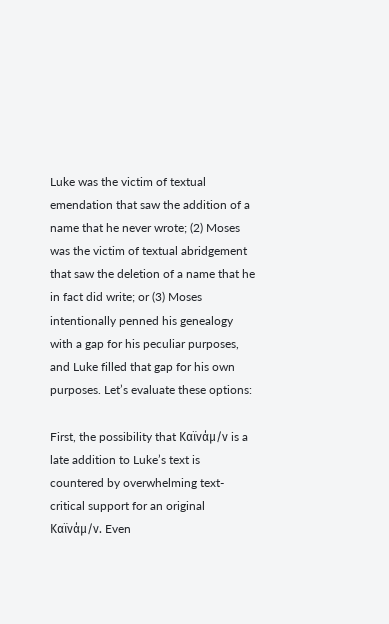Luke was the victim of textual emendation that saw the addition of a name that he never wrote; (2) Moses was the victim of textual abridgement that saw the deletion of a name that he in fact did write; or (3) Moses intentionally penned his genealogy with a gap for his peculiar purposes, and Luke filled that gap for his own purposes. Let’s evaluate these options:

First, the possibility that Καϊνάµ/ν is a late addition to Luke’s text is countered by overwhelming text-critical support for an original Καϊνάµ/ν. Even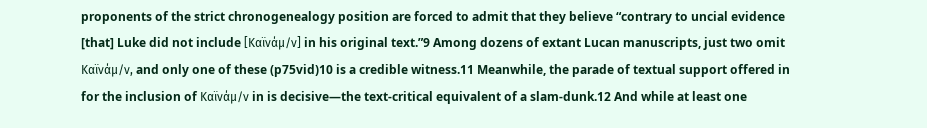proponents of the strict chronogenealogy position are forced to admit that they believe “contrary to uncial evidence [that] Luke did not include [Καϊνάµ/ν] in his original text.”9 Among dozens of extant Lucan manuscripts, just two omit Καϊνάµ/ν, and only one of these (p75vid)10 is a credible witness.11 Meanwhile, the parade of textual support offered in for the inclusion of Καϊνάµ/ν in is decisive—the text-critical equivalent of a slam-dunk.12 And while at least one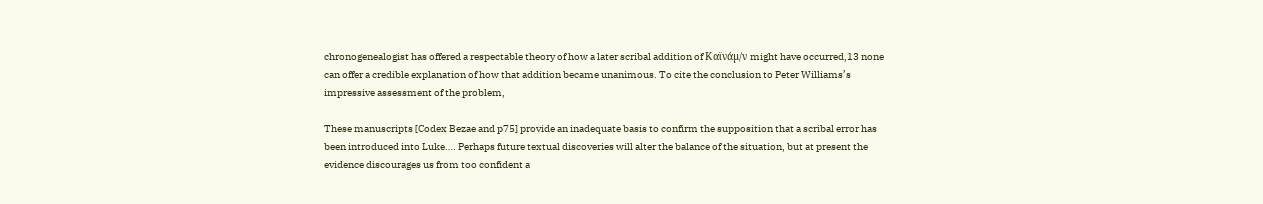chronogenealogist has offered a respectable theory of how a later scribal addition of Καϊνάµ/ν might have occurred,13 none can offer a credible explanation of how that addition became unanimous. To cite the conclusion to Peter Williams’s impressive assessment of the problem,

These manuscripts [Codex Bezae and p75] provide an inadequate basis to confirm the supposition that a scribal error has been introduced into Luke…. Perhaps future textual discoveries will alter the balance of the situation, but at present the evidence discourages us from too confident a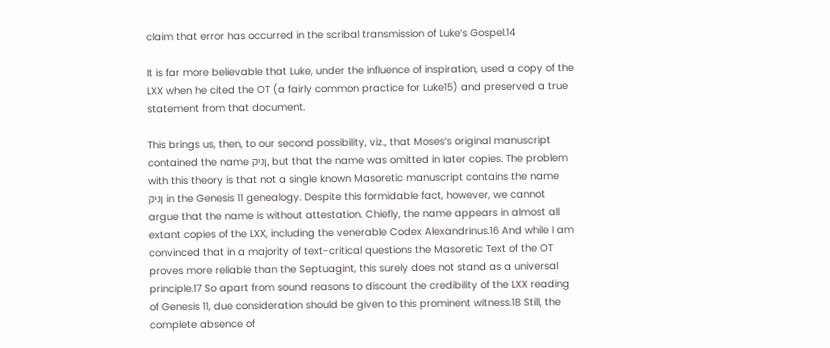claim that error has occurred in the scribal transmission of Luke’s Gospel.14

It is far more believable that Luke, under the influence of inspiration, used a copy of the LXX when he cited the OT (a fairly common practice for Luke15) and preserved a true statement from that document.

This brings us, then, to our second possibility, viz., that Moses’s original manuscript contained the name ןניק, but that the name was omitted in later copies. The problem with this theory is that not a single known Masoretic manuscript contains the name ןניק in the Genesis 11 genealogy. Despite this formidable fact, however, we cannot argue that the name is without attestation. Chiefly, the name appears in almost all extant copies of the LXX, including the venerable Codex Alexandrinus.16 And while I am convinced that in a majority of text-critical questions the Masoretic Text of the OT proves more reliable than the Septuagint, this surely does not stand as a universal principle.17 So apart from sound reasons to discount the credibility of the LXX reading of Genesis 11, due consideration should be given to this prominent witness.18 Still, the complete absence of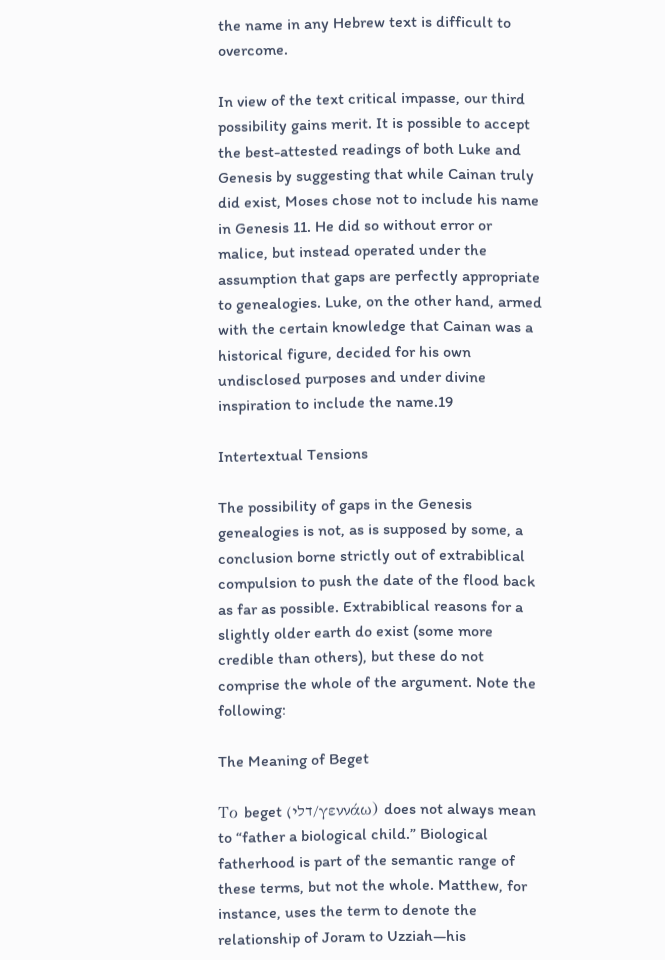the name in any Hebrew text is difficult to overcome.

In view of the text critical impasse, our third possibility gains merit. It is possible to accept the best-attested readings of both Luke and Genesis by suggesting that while Cainan truly did exist, Moses chose not to include his name in Genesis 11. He did so without error or malice, but instead operated under the assumption that gaps are perfectly appropriate to genealogies. Luke, on the other hand, armed with the certain knowledge that Cainan was a historical figure, decided for his own undisclosed purposes and under divine inspiration to include the name.19

Intertextual Tensions

The possibility of gaps in the Genesis genealogies is not, as is supposed by some, a conclusion borne strictly out of extrabiblical compulsion to push the date of the flood back as far as possible. Extrabiblical reasons for a slightly older earth do exist (some more credible than others), but these do not comprise the whole of the argument. Note the following:

The Meaning of Beget

Tο beget (דלי/γεννάω) does not always mean to “father a biological child.” Biological fatherhood is part of the semantic range of these terms, but not the whole. Matthew, for instance, uses the term to denote the relationship of Joram to Uzziah—his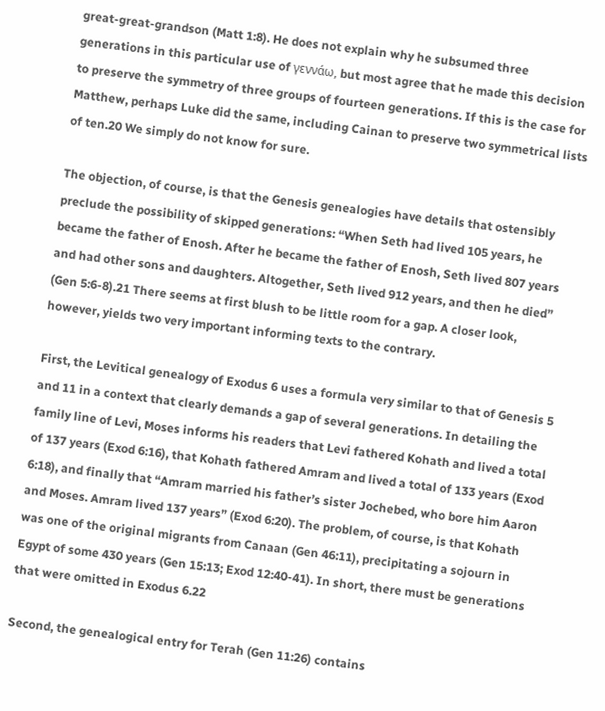great-great-grandson (Matt 1:8). He does not explain why he subsumed three generations in this particular use of γεννάω, but most agree that he made this decision to preserve the symmetry of three groups of fourteen generations. If this is the case for Matthew, perhaps Luke did the same, including Cainan to preserve two symmetrical lists of ten.20 We simply do not know for sure.

The objection, of course, is that the Genesis genealogies have details that ostensibly preclude the possibility of skipped generations: “When Seth had lived 105 years, he became the father of Enosh. After he became the father of Enosh, Seth lived 807 years and had other sons and daughters. Altogether, Seth lived 912 years, and then he died” (Gen 5:6-8).21 There seems at first blush to be little room for a gap. A closer look, however, yields two very important informing texts to the contrary.

First, the Levitical genealogy of Exodus 6 uses a formula very similar to that of Genesis 5 and 11 in a context that clearly demands a gap of several generations. In detailing the family line of Levi, Moses informs his readers that Levi fathered Kohath and lived a total of 137 years (Exod 6:16), that Kohath fathered Amram and lived a total of 133 years (Exod 6:18), and finally that “Amram married his father’s sister Jochebed, who bore him Aaron and Moses. Amram lived 137 years” (Exod 6:20). The problem, of course, is that Kohath was one of the original migrants from Canaan (Gen 46:11), precipitating a sojourn in Egypt of some 430 years (Gen 15:13; Exod 12:40-41). In short, there must be generations that were omitted in Exodus 6.22

Second, the genealogical entry for Terah (Gen 11:26) contains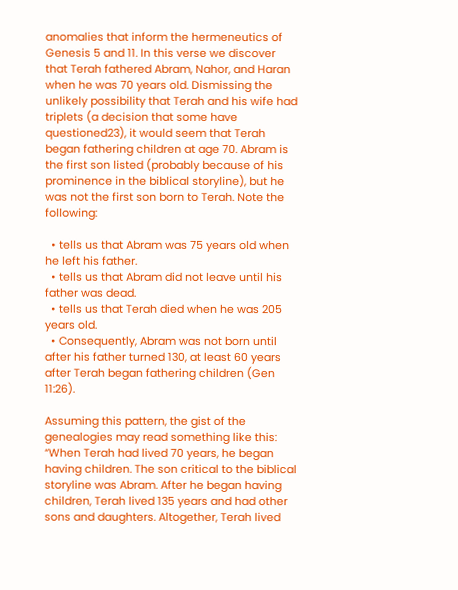anomalies that inform the hermeneutics of Genesis 5 and 11. In this verse we discover that Terah fathered Abram, Nahor, and Haran when he was 70 years old. Dismissing the unlikely possibility that Terah and his wife had triplets (a decision that some have questioned23), it would seem that Terah began fathering children at age 70. Abram is the first son listed (probably because of his prominence in the biblical storyline), but he was not the first son born to Terah. Note the following:

  • tells us that Abram was 75 years old when he left his father.
  • tells us that Abram did not leave until his father was dead.
  • tells us that Terah died when he was 205 years old.
  • Consequently, Abram was not born until after his father turned 130, at least 60 years after Terah began fathering children (Gen 11:26).

Assuming this pattern, the gist of the genealogies may read something like this: “When Terah had lived 70 years, he began having children. The son critical to the biblical storyline was Abram. After he began having children, Terah lived 135 years and had other sons and daughters. Altogether, Terah lived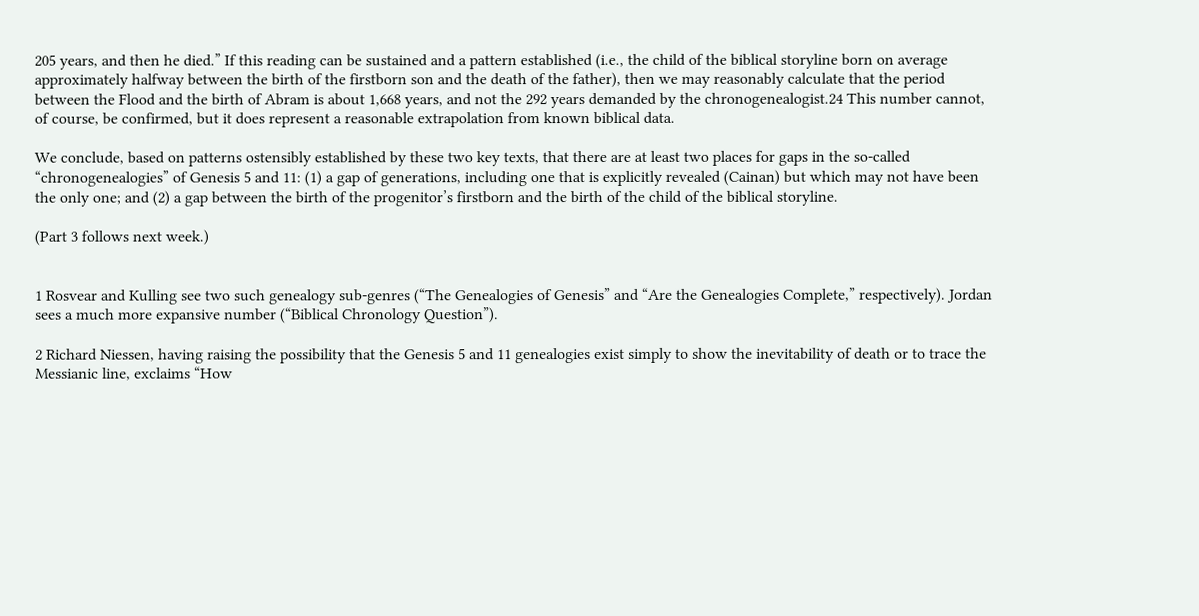205 years, and then he died.” If this reading can be sustained and a pattern established (i.e., the child of the biblical storyline born on average approximately halfway between the birth of the firstborn son and the death of the father), then we may reasonably calculate that the period between the Flood and the birth of Abram is about 1,668 years, and not the 292 years demanded by the chronogenealogist.24 This number cannot, of course, be confirmed, but it does represent a reasonable extrapolation from known biblical data.

We conclude, based on patterns ostensibly established by these two key texts, that there are at least two places for gaps in the so-called “chronogenealogies” of Genesis 5 and 11: (1) a gap of generations, including one that is explicitly revealed (Cainan) but which may not have been the only one; and (2) a gap between the birth of the progenitor’s firstborn and the birth of the child of the biblical storyline.

(Part 3 follows next week.)


1 Rosvear and Kulling see two such genealogy sub-genres (“The Genealogies of Genesis” and “Are the Genealogies Complete,” respectively). Jordan sees a much more expansive number (“Biblical Chronology Question”).

2 Richard Niessen, having raising the possibility that the Genesis 5 and 11 genealogies exist simply to show the inevitability of death or to trace the Messianic line, exclaims “How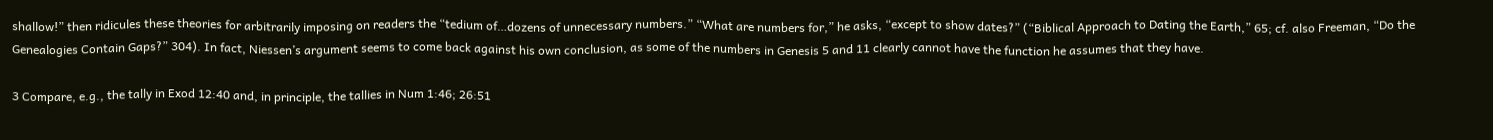shallow!” then ridicules these theories for arbitrarily imposing on readers the “tedium of…dozens of unnecessary numbers.” “What are numbers for,” he asks, “except to show dates?” (“Biblical Approach to Dating the Earth,” 65; cf. also Freeman, “Do the Genealogies Contain Gaps?” 304). In fact, Niessen’s argument seems to come back against his own conclusion, as some of the numbers in Genesis 5 and 11 clearly cannot have the function he assumes that they have.

3 Compare, e.g., the tally in Exod 12:40 and, in principle, the tallies in Num 1:46; 26:51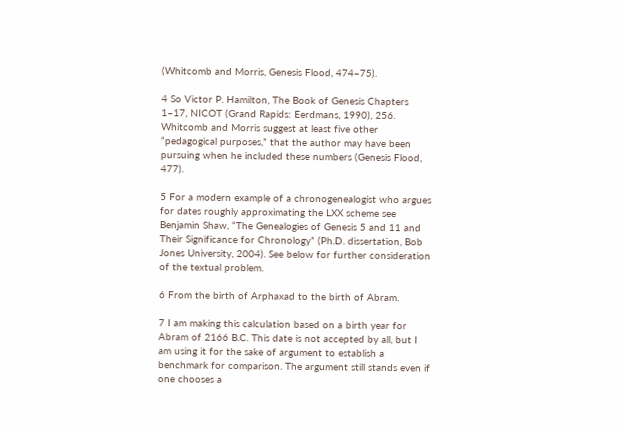(Whitcomb and Morris, Genesis Flood, 474–75).

4 So Victor P. Hamilton, The Book of Genesis Chapters 1–17, NICOT (Grand Rapids: Eerdmans, 1990), 256. Whitcomb and Morris suggest at least five other “pedagogical purposes,” that the author may have been pursuing when he included these numbers (Genesis Flood, 477).

5 For a modern example of a chronogenealogist who argues for dates roughly approximating the LXX scheme see Benjamin Shaw, “The Genealogies of Genesis 5 and 11 and Their Significance for Chronology” (Ph.D. dissertation, Bob Jones University, 2004). See below for further consideration of the textual problem.

6 From the birth of Arphaxad to the birth of Abram.

7 I am making this calculation based on a birth year for Abram of 2166 B.C. This date is not accepted by all, but I am using it for the sake of argument to establish a benchmark for comparison. The argument still stands even if one chooses a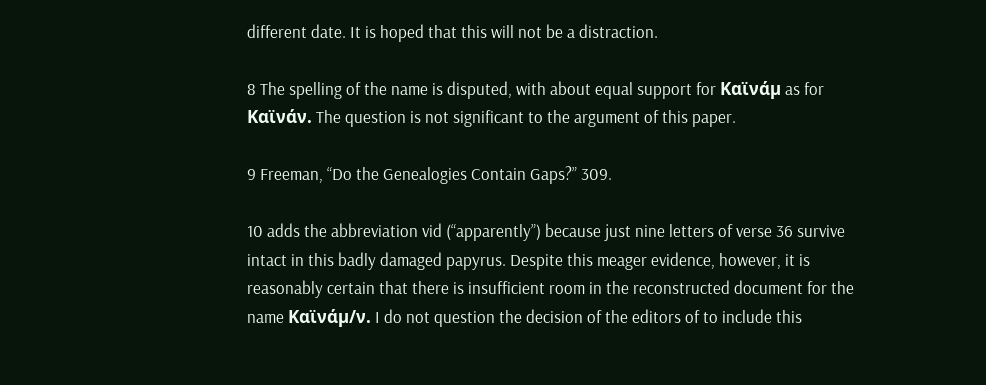different date. It is hoped that this will not be a distraction.

8 The spelling of the name is disputed, with about equal support for Καϊνάµ as for Καϊνάν. The question is not significant to the argument of this paper.

9 Freeman, “Do the Genealogies Contain Gaps?” 309.

10 adds the abbreviation vid (“apparently”) because just nine letters of verse 36 survive intact in this badly damaged papyrus. Despite this meager evidence, however, it is reasonably certain that there is insufficient room in the reconstructed document for the name Καϊνάµ/ν. I do not question the decision of the editors of to include this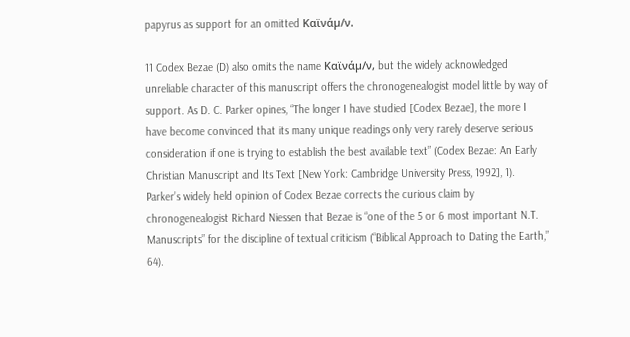papyrus as support for an omitted Καϊνάµ/ν.

11 Codex Bezae (D) also omits the name Καϊνάµ/ν, but the widely acknowledged unreliable character of this manuscript offers the chronogenealogist model little by way of support. As D. C. Parker opines, “The longer I have studied [Codex Bezae], the more I have become convinced that its many unique readings only very rarely deserve serious consideration if one is trying to establish the best available text” (Codex Bezae: An Early Christian Manuscript and Its Text [New York: Cambridge University Press, 1992], 1). Parker’s widely held opinion of Codex Bezae corrects the curious claim by chronogenealogist Richard Niessen that Bezae is “one of the 5 or 6 most important N.T. Manuscripts” for the discipline of textual criticism (“Biblical Approach to Dating the Earth,” 64).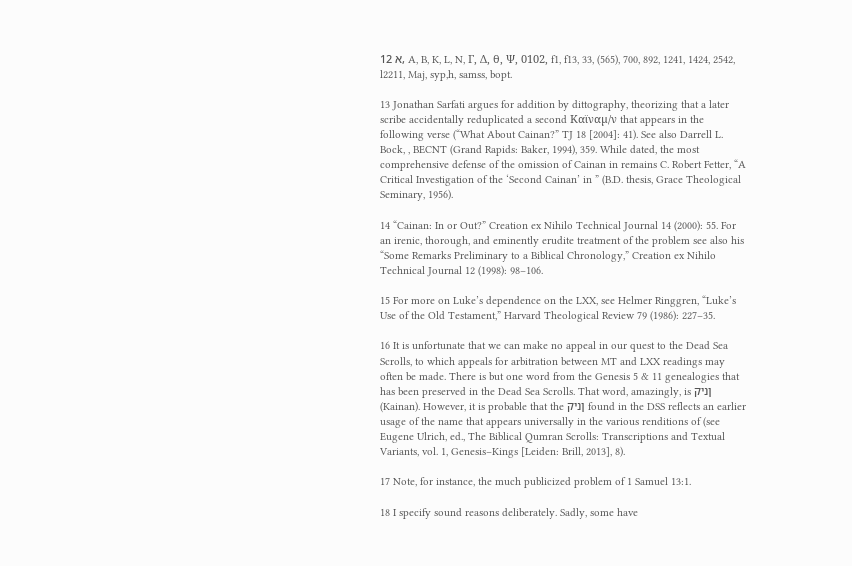12 א, A, B, K, L, N, Γ, Δ, θ, Ψ, 0102, f1, f13, 33, (565), 700, 892, 1241, 1424, 2542, l2211, Maj, syp,h, samss, bopt.

13 Jonathan Sarfati argues for addition by dittography, theorizing that a later scribe accidentally reduplicated a second Καϊναµ/ν that appears in the following verse (“What About Cainan?” TJ 18 [2004]: 41). See also Darrell L. Bock, , BECNT (Grand Rapids: Baker, 1994), 359. While dated, the most comprehensive defense of the omission of Cainan in remains C. Robert Fetter, “A Critical Investigation of the ‘Second Cainan’ in ” (B.D. thesis, Grace Theological Seminary, 1956).

14 “Cainan: In or Out?” Creation ex Nihilo Technical Journal 14 (2000): 55. For an irenic, thorough, and eminently erudite treatment of the problem see also his “Some Remarks Preliminary to a Biblical Chronology,” Creation ex Nihilo Technical Journal 12 (1998): 98–106.

15 For more on Luke’s dependence on the LXX, see Helmer Ringgren, “Luke’s Use of the Old Testament,” Harvard Theological Review 79 (1986): 227–35.

16 It is unfortunate that we can make no appeal in our quest to the Dead Sea Scrolls, to which appeals for arbitration between MT and LXX readings may often be made. There is but one word from the Genesis 5 & 11 genealogies that has been preserved in the Dead Sea Scrolls. That word, amazingly, is ןניק (Kainan). However, it is probable that the ןניק found in the DSS reflects an earlier usage of the name that appears universally in the various renditions of (see Eugene Ulrich, ed., The Biblical Qumran Scrolls: Transcriptions and Textual Variants, vol. 1, Genesis–Kings [Leiden: Brill, 2013], 8).

17 Note, for instance, the much publicized problem of 1 Samuel 13:1.

18 I specify sound reasons deliberately. Sadly, some have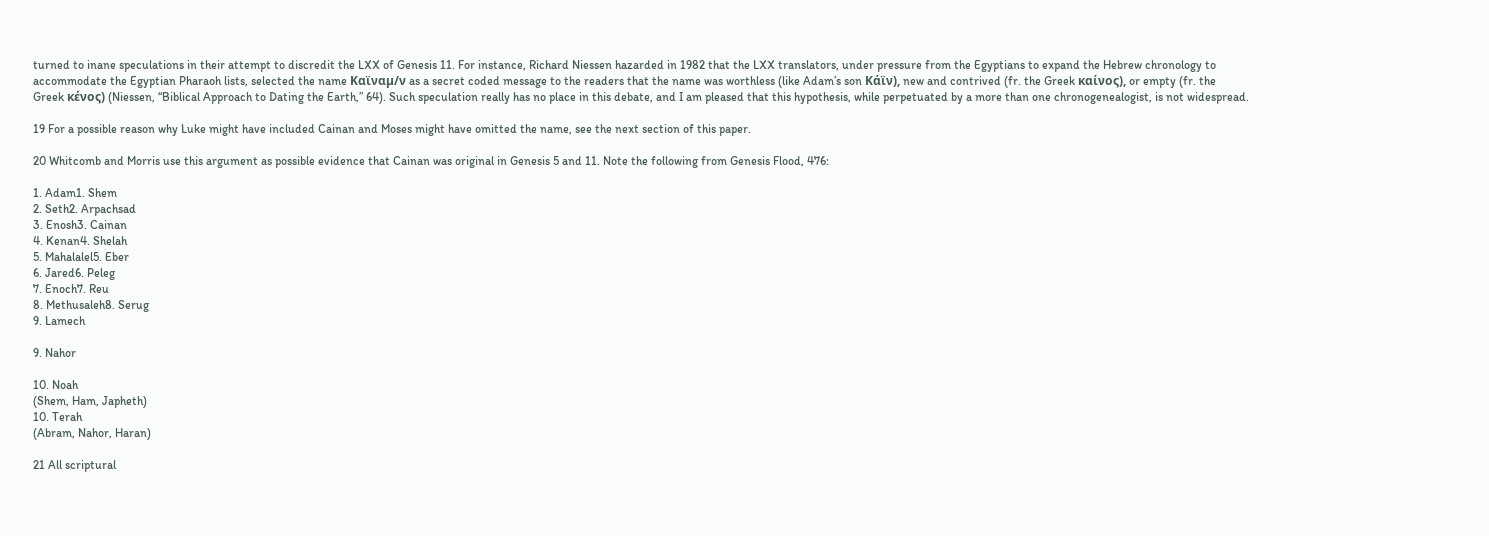turned to inane speculations in their attempt to discredit the LXX of Genesis 11. For instance, Richard Niessen hazarded in 1982 that the LXX translators, under pressure from the Egyptians to expand the Hebrew chronology to accommodate the Egyptian Pharaoh lists, selected the name Καϊναµ/ν as a secret coded message to the readers that the name was worthless (like Adam’s son Κάϊν), new and contrived (fr. the Greek καίνος), or empty (fr. the Greek κένος) (Niessen, “Biblical Approach to Dating the Earth,” 64). Such speculation really has no place in this debate, and I am pleased that this hypothesis, while perpetuated by a more than one chronogenealogist, is not widespread.

19 For a possible reason why Luke might have included Cainan and Moses might have omitted the name, see the next section of this paper.

20 Whitcomb and Morris use this argument as possible evidence that Cainan was original in Genesis 5 and 11. Note the following from Genesis Flood, 476:

1. Adam1. Shem
2. Seth2. Arpachsad
3. Enosh3. Cainan
4. Kenan4. Shelah
5. Mahalalel5. Eber
6. Jared6. Peleg
7. Enoch7. Reu
8. Methusaleh8. Serug
9. Lamech

9. Nahor

10. Noah
(Shem, Ham, Japheth)
10. Terah
(Abram, Nahor, Haran)

21 All scriptural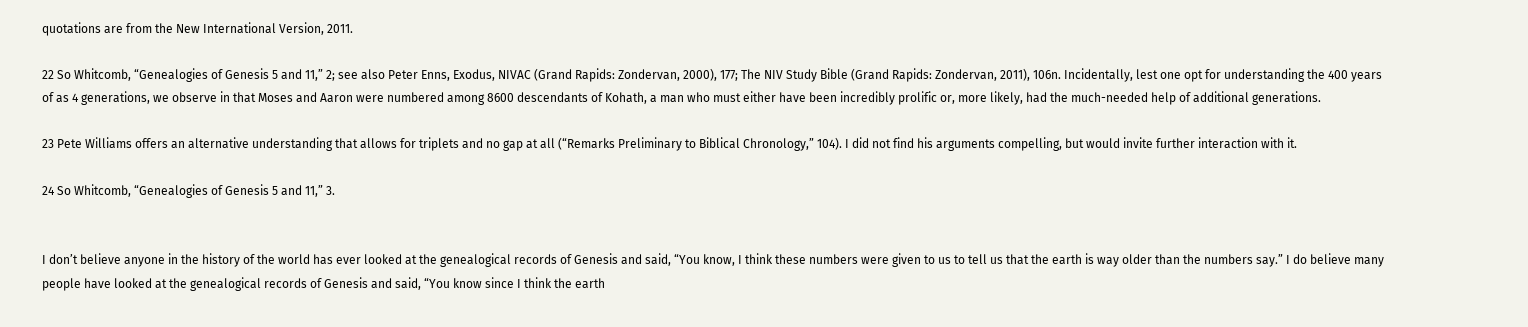quotations are from the New International Version, 2011.

22 So Whitcomb, “Genealogies of Genesis 5 and 11,” 2; see also Peter Enns, Exodus, NIVAC (Grand Rapids: Zondervan, 2000), 177; The NIV Study Bible (Grand Rapids: Zondervan, 2011), 106n. Incidentally, lest one opt for understanding the 400 years of as 4 generations, we observe in that Moses and Aaron were numbered among 8600 descendants of Kohath, a man who must either have been incredibly prolific or, more likely, had the much-needed help of additional generations.

23 Pete Williams offers an alternative understanding that allows for triplets and no gap at all (“Remarks Preliminary to Biblical Chronology,” 104). I did not find his arguments compelling, but would invite further interaction with it.

24 So Whitcomb, “Genealogies of Genesis 5 and 11,” 3.


I don’t believe anyone in the history of the world has ever looked at the genealogical records of Genesis and said, “You know, I think these numbers were given to us to tell us that the earth is way older than the numbers say.” I do believe many people have looked at the genealogical records of Genesis and said, “You know since I think the earth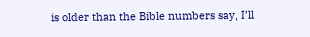is older than the Bible numbers say, I’ll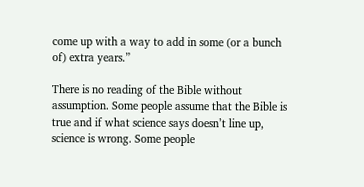come up with a way to add in some (or a bunch of) extra years.”

There is no reading of the Bible without assumption. Some people assume that the Bible is true and if what science says doesn’t line up, science is wrong. Some people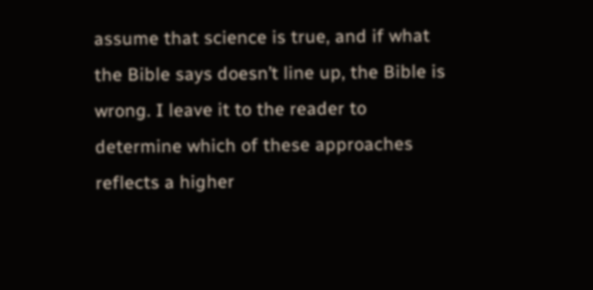assume that science is true, and if what the Bible says doesn’t line up, the Bible is wrong. I leave it to the reader to determine which of these approaches reflects a higher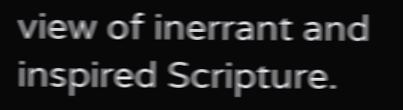view of inerrant and inspired Scripture.